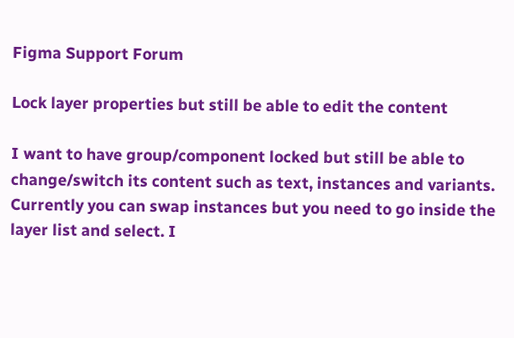Figma Support Forum

Lock layer properties but still be able to edit the content

I want to have group/component locked but still be able to change/switch its content such as text, instances and variants. Currently you can swap instances but you need to go inside the layer list and select. I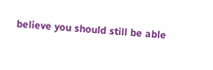believe you should still be able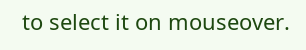to select it on mouseover.